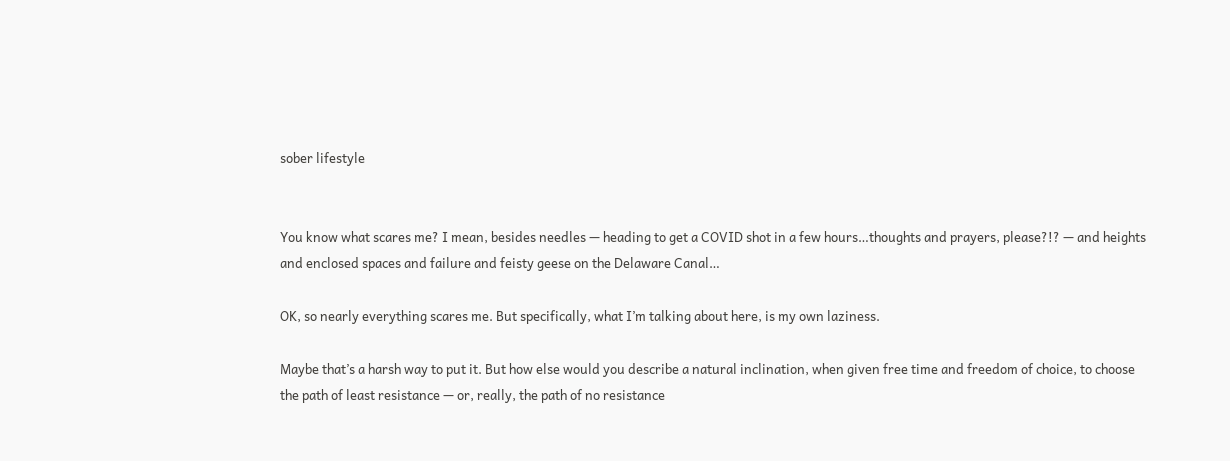sober lifestyle


You know what scares me? I mean, besides needles — heading to get a COVID shot in a few hours…thoughts and prayers, please?!? — and heights and enclosed spaces and failure and feisty geese on the Delaware Canal…

OK, so nearly everything scares me. But specifically, what I’m talking about here, is my own laziness.

Maybe that’s a harsh way to put it. But how else would you describe a natural inclination, when given free time and freedom of choice, to choose the path of least resistance — or, really, the path of no resistance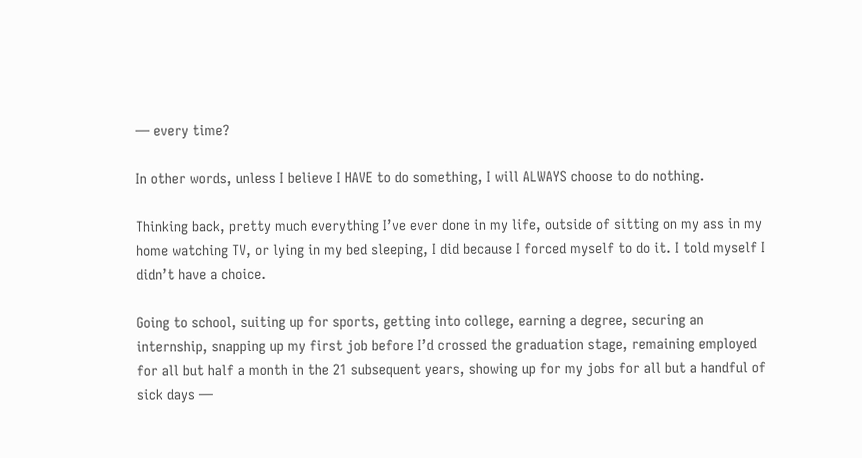— every time?

In other words, unless I believe I HAVE to do something, I will ALWAYS choose to do nothing.

Thinking back, pretty much everything I’ve ever done in my life, outside of sitting on my ass in my home watching TV, or lying in my bed sleeping, I did because I forced myself to do it. I told myself I didn’t have a choice.

Going to school, suiting up for sports, getting into college, earning a degree, securing an internship, snapping up my first job before I’d crossed the graduation stage, remaining employed for all but half a month in the 21 subsequent years, showing up for my jobs for all but a handful of sick days —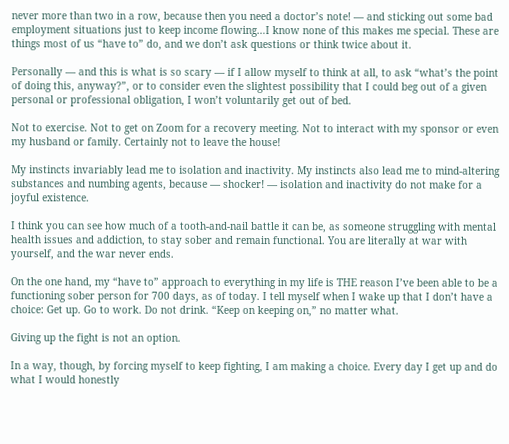never more than two in a row, because then you need a doctor’s note! — and sticking out some bad employment situations just to keep income flowing…I know none of this makes me special. These are things most of us “have to” do, and we don’t ask questions or think twice about it.

Personally — and this is what is so scary — if I allow myself to think at all, to ask “what’s the point of doing this, anyway?”, or to consider even the slightest possibility that I could beg out of a given personal or professional obligation, I won’t voluntarily get out of bed.

Not to exercise. Not to get on Zoom for a recovery meeting. Not to interact with my sponsor or even my husband or family. Certainly not to leave the house!

My instincts invariably lead me to isolation and inactivity. My instincts also lead me to mind-altering substances and numbing agents, because — shocker! — isolation and inactivity do not make for a joyful existence.

I think you can see how much of a tooth-and-nail battle it can be, as someone struggling with mental health issues and addiction, to stay sober and remain functional. You are literally at war with yourself, and the war never ends.

On the one hand, my “have to” approach to everything in my life is THE reason I’ve been able to be a functioning sober person for 700 days, as of today. I tell myself when I wake up that I don’t have a choice: Get up. Go to work. Do not drink. “Keep on keeping on,” no matter what.

Giving up the fight is not an option.

In a way, though, by forcing myself to keep fighting, I am making a choice. Every day I get up and do what I would honestly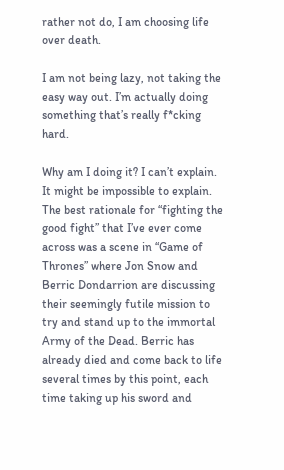rather not do, I am choosing life over death.

I am not being lazy, not taking the easy way out. I’m actually doing something that’s really f*cking hard.

Why am I doing it? I can’t explain. It might be impossible to explain. The best rationale for “fighting the good fight” that I’ve ever come across was a scene in “Game of Thrones” where Jon Snow and Berric Dondarrion are discussing their seemingly futile mission to try and stand up to the immortal Army of the Dead. Berric has already died and come back to life several times by this point, each time taking up his sword and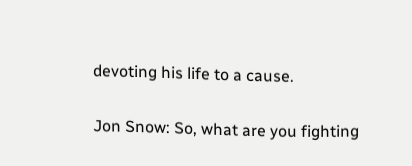devoting his life to a cause.

Jon Snow: So, what are you fighting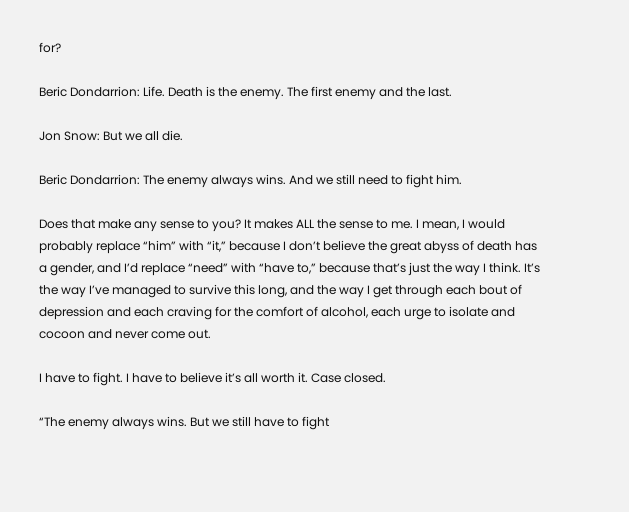for?

Beric Dondarrion: Life. Death is the enemy. The first enemy and the last.

Jon Snow: But we all die.

Beric Dondarrion: The enemy always wins. And we still need to fight him.

Does that make any sense to you? It makes ALL the sense to me. I mean, I would probably replace “him” with “it,” because I don’t believe the great abyss of death has a gender, and I’d replace “need” with “have to,” because that’s just the way I think. It’s the way I’ve managed to survive this long, and the way I get through each bout of depression and each craving for the comfort of alcohol, each urge to isolate and cocoon and never come out.

I have to fight. I have to believe it’s all worth it. Case closed.

“The enemy always wins. But we still have to fight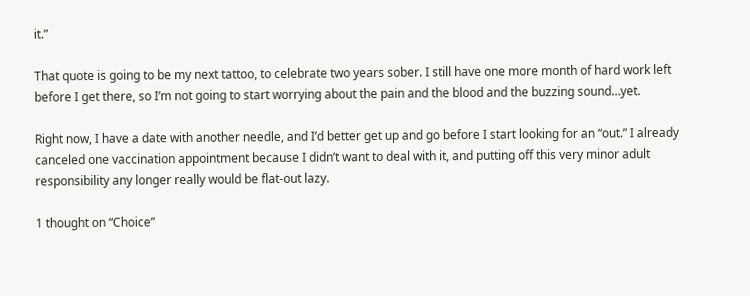it.”

That quote is going to be my next tattoo, to celebrate two years sober. I still have one more month of hard work left before I get there, so I’m not going to start worrying about the pain and the blood and the buzzing sound…yet.

Right now, I have a date with another needle, and I’d better get up and go before I start looking for an “out.” I already canceled one vaccination appointment because I didn’t want to deal with it, and putting off this very minor adult responsibility any longer really would be flat-out lazy.

1 thought on “Choice”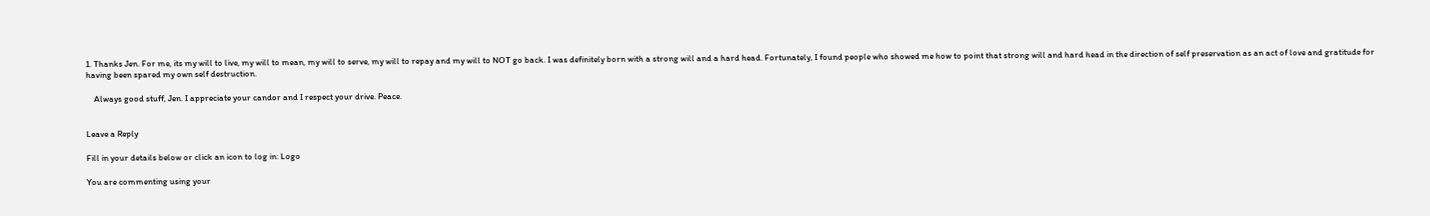1. Thanks Jen. For me, its my will to live, my will to mean, my will to serve, my will to repay and my will to NOT go back. I was definitely born with a strong will and a hard head. Fortunately, I found people who showed me how to point that strong will and hard head in the direction of self preservation as an act of love and gratitude for having been spared my own self destruction.

    Always good stuff, Jen. I appreciate your candor and I respect your drive. Peace.


Leave a Reply

Fill in your details below or click an icon to log in: Logo

You are commenting using your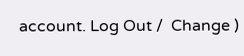account. Log Out /  Change )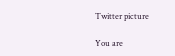Twitter picture

You are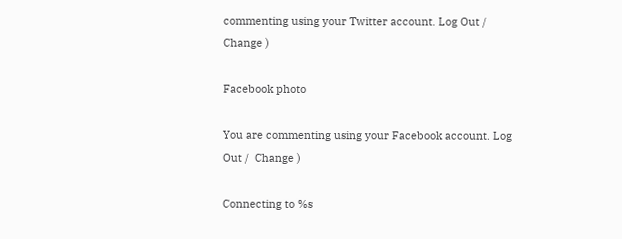commenting using your Twitter account. Log Out /  Change )

Facebook photo

You are commenting using your Facebook account. Log Out /  Change )

Connecting to %s